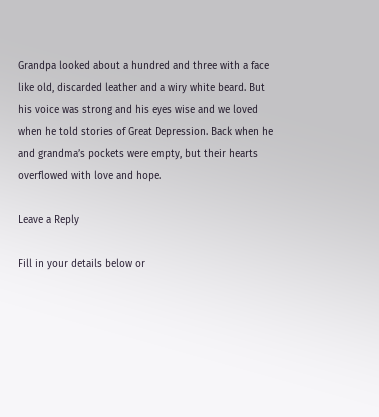Grandpa looked about a hundred and three with a face like old, discarded leather and a wiry white beard. But his voice was strong and his eyes wise and we loved when he told stories of Great Depression. Back when he and grandma’s pockets were empty, but their hearts overflowed with love and hope.

Leave a Reply

Fill in your details below or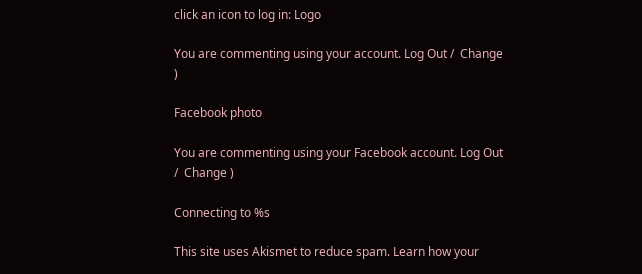click an icon to log in: Logo

You are commenting using your account. Log Out /  Change )

Facebook photo

You are commenting using your Facebook account. Log Out /  Change )

Connecting to %s

This site uses Akismet to reduce spam. Learn how your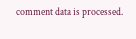comment data is processed.